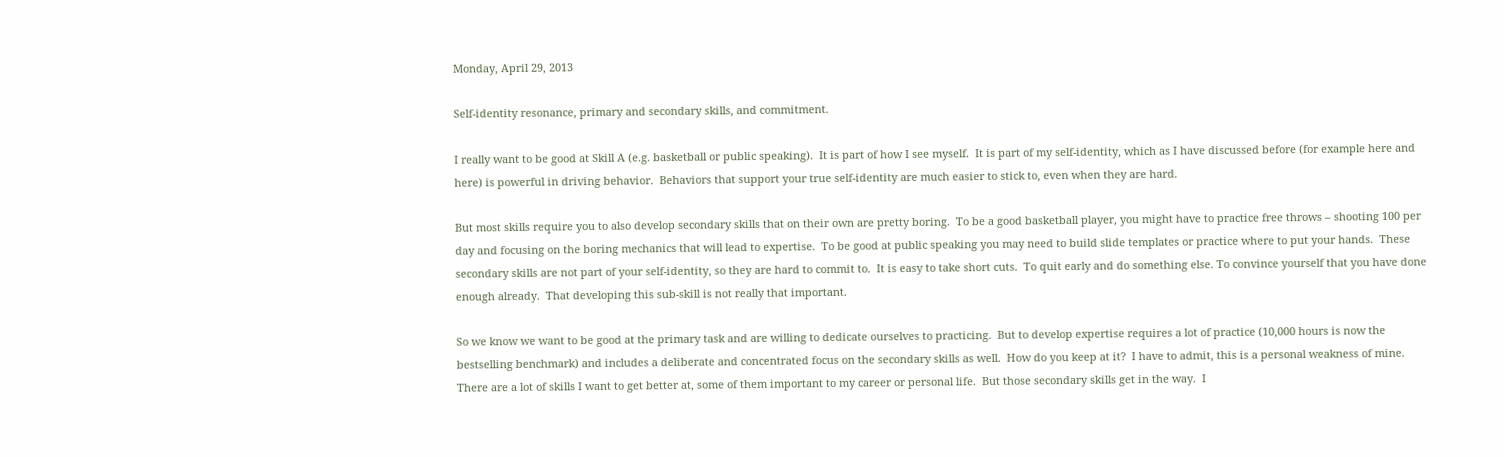Monday, April 29, 2013

Self-identity resonance, primary and secondary skills, and commitment.

I really want to be good at Skill A (e.g. basketball or public speaking).  It is part of how I see myself.  It is part of my self-identity, which as I have discussed before (for example here and here) is powerful in driving behavior.  Behaviors that support your true self-identity are much easier to stick to, even when they are hard.

But most skills require you to also develop secondary skills that on their own are pretty boring.  To be a good basketball player, you might have to practice free throws – shooting 100 per day and focusing on the boring mechanics that will lead to expertise.  To be good at public speaking you may need to build slide templates or practice where to put your hands.  These secondary skills are not part of your self-identity, so they are hard to commit to.  It is easy to take short cuts.  To quit early and do something else. To convince yourself that you have done enough already.  That developing this sub-skill is not really that important.

So we know we want to be good at the primary task and are willing to dedicate ourselves to practicing.  But to develop expertise requires a lot of practice (10,000 hours is now the bestselling benchmark) and includes a deliberate and concentrated focus on the secondary skills as well.  How do you keep at it?  I have to admit, this is a personal weakness of mine.  There are a lot of skills I want to get better at, some of them important to my career or personal life.  But those secondary skills get in the way.  I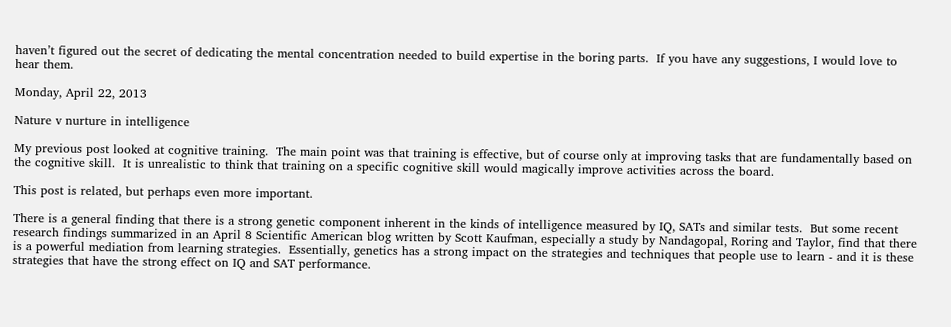haven’t figured out the secret of dedicating the mental concentration needed to build expertise in the boring parts.  If you have any suggestions, I would love to hear them.

Monday, April 22, 2013

Nature v nurture in intelligence

My previous post looked at cognitive training.  The main point was that training is effective, but of course only at improving tasks that are fundamentally based on the cognitive skill.  It is unrealistic to think that training on a specific cognitive skill would magically improve activities across the board.

This post is related, but perhaps even more important.

There is a general finding that there is a strong genetic component inherent in the kinds of intelligence measured by IQ, SATs and similar tests.  But some recent research findings summarized in an April 8 Scientific American blog written by Scott Kaufman, especially a study by Nandagopal, Roring and Taylor, find that there is a powerful mediation from learning strategies.  Essentially, genetics has a strong impact on the strategies and techniques that people use to learn - and it is these strategies that have the strong effect on IQ and SAT performance.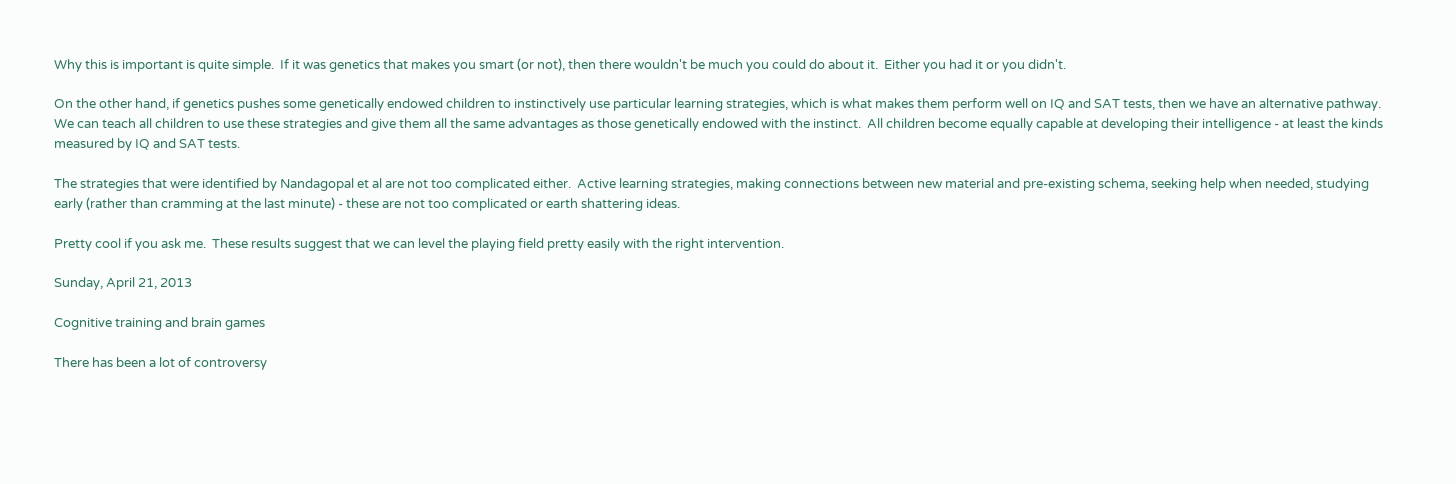Why this is important is quite simple.  If it was genetics that makes you smart (or not), then there wouldn't be much you could do about it.  Either you had it or you didn't.

On the other hand, if genetics pushes some genetically endowed children to instinctively use particular learning strategies, which is what makes them perform well on IQ and SAT tests, then we have an alternative pathway.  We can teach all children to use these strategies and give them all the same advantages as those genetically endowed with the instinct.  All children become equally capable at developing their intelligence - at least the kinds measured by IQ and SAT tests.

The strategies that were identified by Nandagopal et al are not too complicated either.  Active learning strategies, making connections between new material and pre-existing schema, seeking help when needed, studying early (rather than cramming at the last minute) - these are not too complicated or earth shattering ideas.

Pretty cool if you ask me.  These results suggest that we can level the playing field pretty easily with the right intervention.

Sunday, April 21, 2013

Cognitive training and brain games

There has been a lot of controversy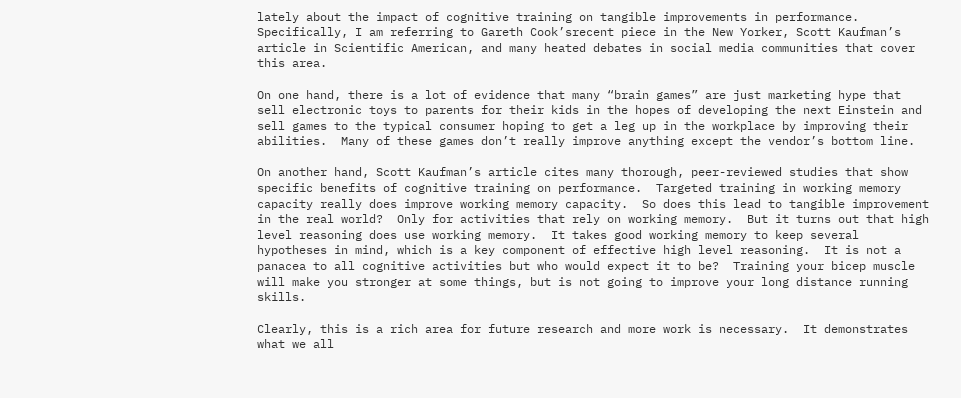lately about the impact of cognitive training on tangible improvements in performance.  Specifically, I am referring to Gareth Cook’srecent piece in the New Yorker, Scott Kaufman’s article in Scientific American, and many heated debates in social media communities that cover this area.

On one hand, there is a lot of evidence that many “brain games” are just marketing hype that sell electronic toys to parents for their kids in the hopes of developing the next Einstein and sell games to the typical consumer hoping to get a leg up in the workplace by improving their abilities.  Many of these games don’t really improve anything except the vendor’s bottom line.

On another hand, Scott Kaufman’s article cites many thorough, peer-reviewed studies that show specific benefits of cognitive training on performance.  Targeted training in working memory capacity really does improve working memory capacity.  So does this lead to tangible improvement in the real world?  Only for activities that rely on working memory.  But it turns out that high level reasoning does use working memory.  It takes good working memory to keep several hypotheses in mind, which is a key component of effective high level reasoning.  It is not a panacea to all cognitive activities but who would expect it to be?  Training your bicep muscle will make you stronger at some things, but is not going to improve your long distance running skills.

Clearly, this is a rich area for future research and more work is necessary.  It demonstrates what we all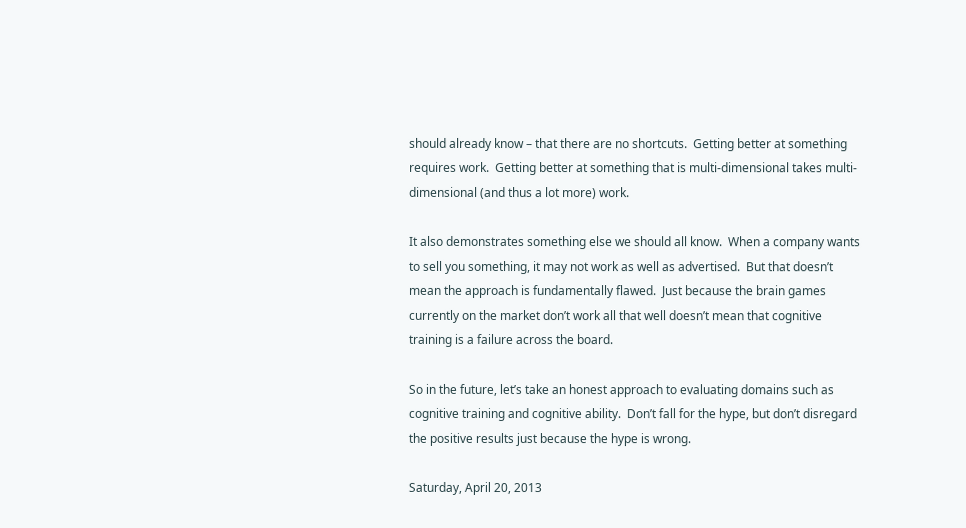should already know – that there are no shortcuts.  Getting better at something requires work.  Getting better at something that is multi-dimensional takes multi-dimensional (and thus a lot more) work.

It also demonstrates something else we should all know.  When a company wants to sell you something, it may not work as well as advertised.  But that doesn’t mean the approach is fundamentally flawed.  Just because the brain games currently on the market don’t work all that well doesn’t mean that cognitive training is a failure across the board.

So in the future, let’s take an honest approach to evaluating domains such as cognitive training and cognitive ability.  Don’t fall for the hype, but don’t disregard the positive results just because the hype is wrong.

Saturday, April 20, 2013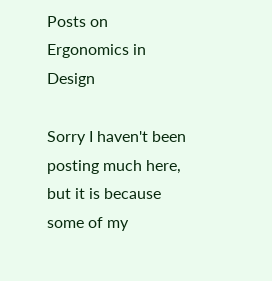Posts on Ergonomics in Design

Sorry I haven't been posting much here, but it is because some of my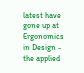latest have gone up at Ergonomics in Design - the applied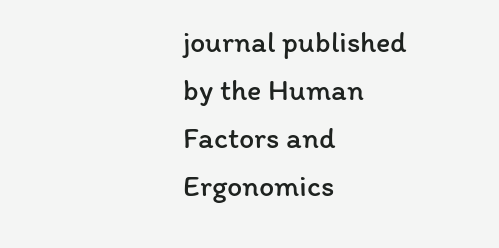journal published by the Human Factors and Ergonomics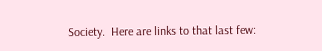Society.  Here are links to that last few: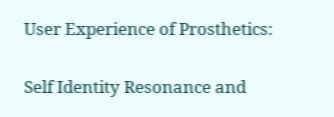User Experience of Prosthetics:

Self Identity Resonance and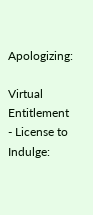Apologizing:

Virtual Entitlement - License to Indulge: